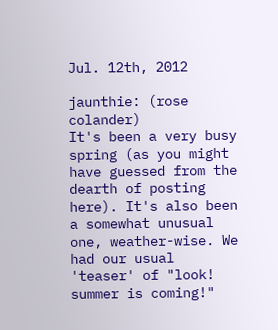Jul. 12th, 2012

jaunthie: (rose colander)
It's been a very busy spring (as you might have guessed from the dearth of posting here). It's also been a somewhat unusual one, weather-wise. We had our usual 'teaser' of "look! summer is coming!"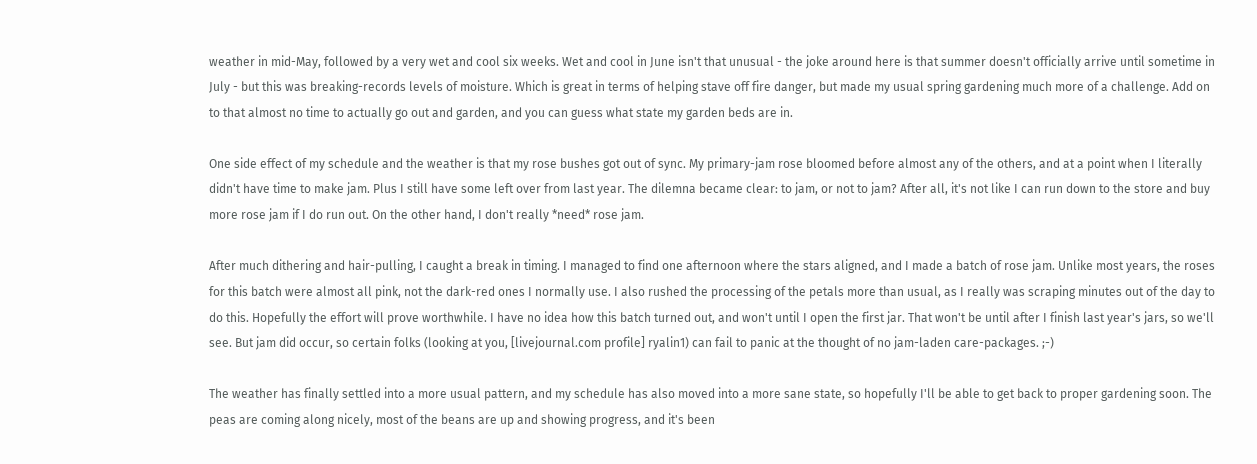weather in mid-May, followed by a very wet and cool six weeks. Wet and cool in June isn't that unusual - the joke around here is that summer doesn't officially arrive until sometime in July - but this was breaking-records levels of moisture. Which is great in terms of helping stave off fire danger, but made my usual spring gardening much more of a challenge. Add on to that almost no time to actually go out and garden, and you can guess what state my garden beds are in.

One side effect of my schedule and the weather is that my rose bushes got out of sync. My primary-jam rose bloomed before almost any of the others, and at a point when I literally didn't have time to make jam. Plus I still have some left over from last year. The dilemna became clear: to jam, or not to jam? After all, it's not like I can run down to the store and buy more rose jam if I do run out. On the other hand, I don't really *need* rose jam.

After much dithering and hair-pulling, I caught a break in timing. I managed to find one afternoon where the stars aligned, and I made a batch of rose jam. Unlike most years, the roses for this batch were almost all pink, not the dark-red ones I normally use. I also rushed the processing of the petals more than usual, as I really was scraping minutes out of the day to do this. Hopefully the effort will prove worthwhile. I have no idea how this batch turned out, and won't until I open the first jar. That won't be until after I finish last year's jars, so we'll see. But jam did occur, so certain folks (looking at you, [livejournal.com profile] ryalin1) can fail to panic at the thought of no jam-laden care-packages. ;-)

The weather has finally settled into a more usual pattern, and my schedule has also moved into a more sane state, so hopefully I'll be able to get back to proper gardening soon. The peas are coming along nicely, most of the beans are up and showing progress, and it's been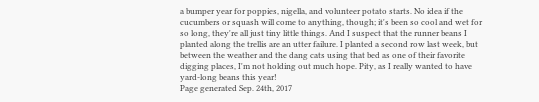a bumper year for poppies, nigella, and volunteer potato starts. No idea if the cucumbers or squash will come to anything, though; it's been so cool and wet for so long, they're all just tiny little things. And I suspect that the runner beans I planted along the trellis are an utter failure. I planted a second row last week, but between the weather and the dang cats using that bed as one of their favorite digging places, I'm not holding out much hope. Pity, as I really wanted to have yard-long beans this year!
Page generated Sep. 24th, 2017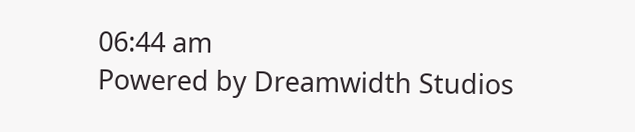06:44 am
Powered by Dreamwidth Studios